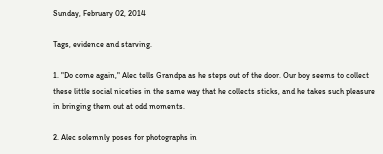Sunday, February 02, 2014

Tags, evidence and starving.

1. "Do come again," Alec tells Grandpa as he steps out of the door. Our boy seems to collect these little social niceties in the same way that he collects sticks, and he takes such pleasure in bringing them out at odd moments.

2. Alec solemnly poses for photographs in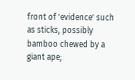front of 'evidence' such as sticks, possibly bamboo chewed by a giant ape;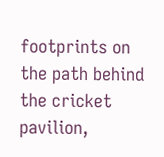footprints on the path behind the cricket pavilion,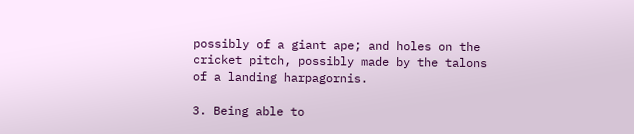possibly of a giant ape; and holes on the cricket pitch, possibly made by the talons of a landing harpagornis.

3. Being able to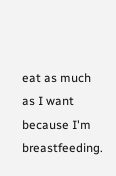eat as much as I want because I'm breastfeeding.